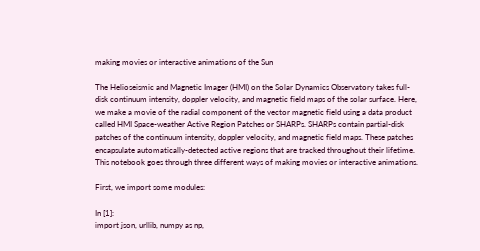making movies or interactive animations of the Sun

The Helioseismic and Magnetic Imager (HMI) on the Solar Dynamics Observatory takes full-disk continuum intensity, doppler velocity, and magnetic field maps of the solar surface. Here, we make a movie of the radial component of the vector magnetic field using a data product called HMI Space-weather Active Region Patches or SHARPs. SHARPs contain partial-disk patches of the continuum intensity, doppler velocity, and magnetic field maps. These patches encapsulate automatically-detected active regions that are tracked throughout their lifetime. This notebook goes through three different ways of making movies or interactive animations.

First, we import some modules:

In [1]:
import json, urllib, numpy as np,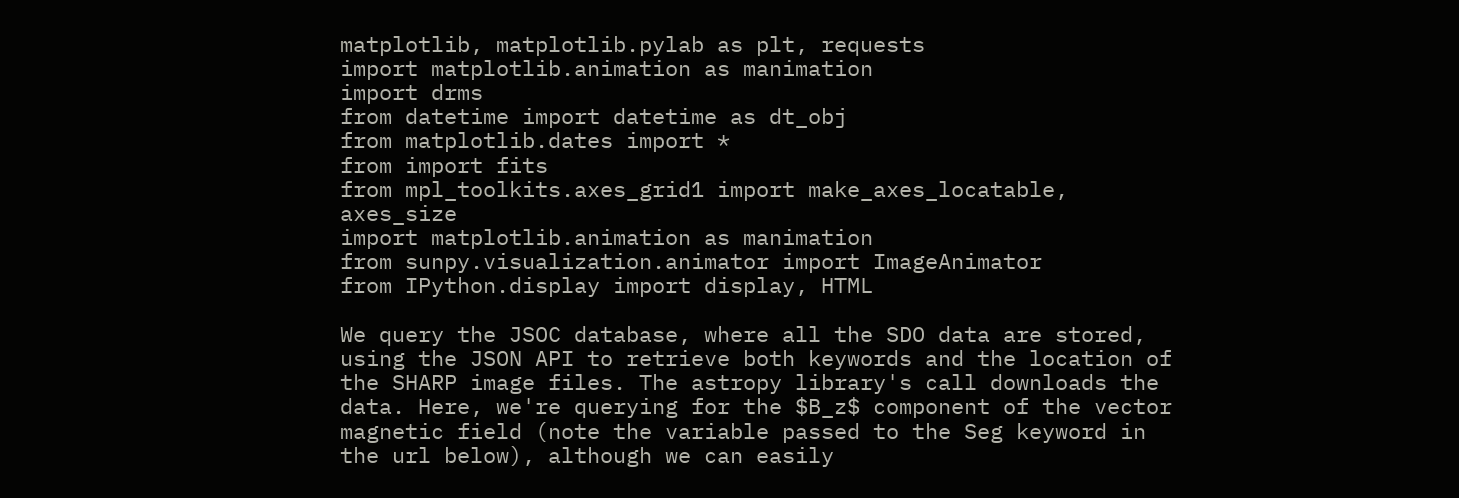matplotlib, matplotlib.pylab as plt, requests
import matplotlib.animation as manimation
import drms
from datetime import datetime as dt_obj
from matplotlib.dates import *
from import fits
from mpl_toolkits.axes_grid1 import make_axes_locatable, axes_size
import matplotlib.animation as manimation
from sunpy.visualization.animator import ImageAnimator
from IPython.display import display, HTML

We query the JSOC database, where all the SDO data are stored, using the JSON API to retrieve both keywords and the location of the SHARP image files. The astropy library's call downloads the data. Here, we're querying for the $B_z$ component of the vector magnetic field (note the variable passed to the Seg keyword in the url below), although we can easily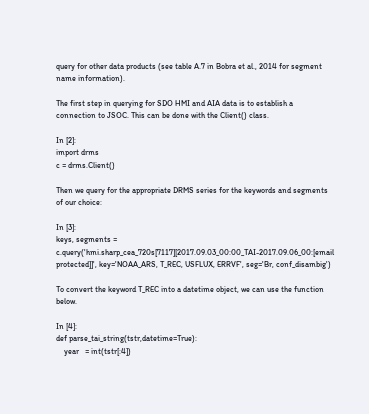query for other data products (see table A.7 in Bobra et al., 2014 for segment name information).

The first step in querying for SDO HMI and AIA data is to establish a connection to JSOC. This can be done with the Client() class.

In [2]:
import drms
c = drms.Client()

Then we query for the appropriate DRMS series for the keywords and segments of our choice:

In [3]:
keys, segments = c.query('hmi.sharp_cea_720s[7117][2017.09.03_00:00_TAI-2017.09.06_00:[email protected]]', key='NOAA_ARS, T_REC, USFLUX, ERRVF', seg='Br, conf_disambig')

To convert the keyword T_REC into a datetime object, we can use the function below.

In [4]:
def parse_tai_string(tstr,datetime=True):
    year   = int(tstr[:4])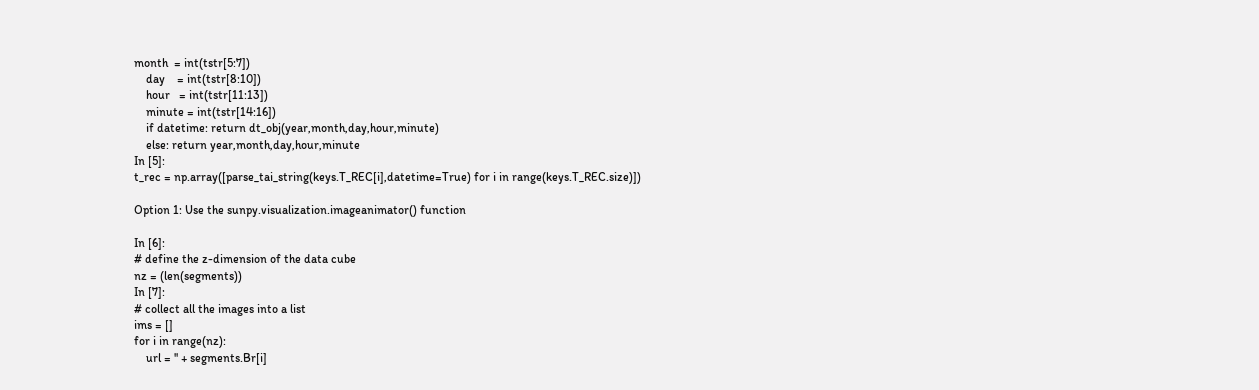month  = int(tstr[5:7])
    day    = int(tstr[8:10])
    hour   = int(tstr[11:13])
    minute = int(tstr[14:16])
    if datetime: return dt_obj(year,month,day,hour,minute)
    else: return year,month,day,hour,minute
In [5]:
t_rec = np.array([parse_tai_string(keys.T_REC[i],datetime=True) for i in range(keys.T_REC.size)])

Option 1: Use the sunpy.visualization.imageanimator() function

In [6]:
# define the z-dimension of the data cube
nz = (len(segments))
In [7]:
# collect all the images into a list
ims = []
for i in range(nz):
    url = '' + segments.Br[i]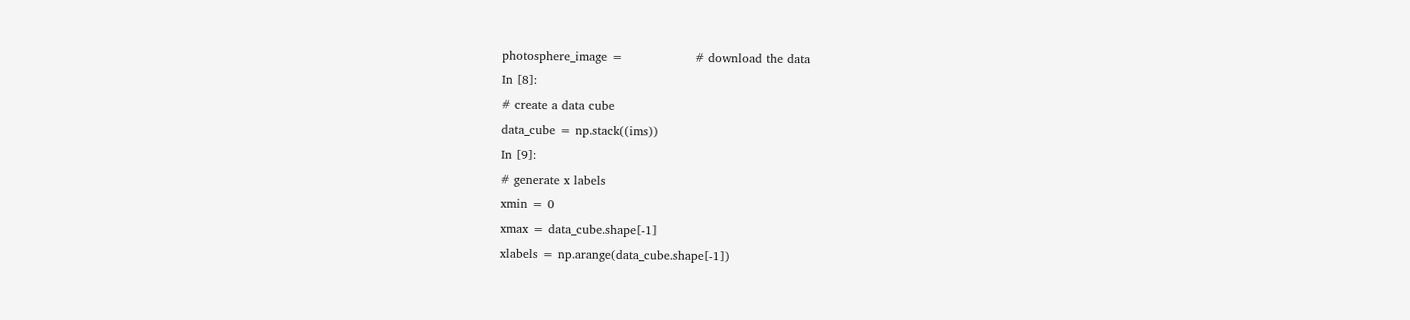photosphere_image =                  # download the data
In [8]:
# create a data cube
data_cube = np.stack((ims))
In [9]:
# generate x labels
xmin = 0
xmax = data_cube.shape[-1]
xlabels = np.arange(data_cube.shape[-1])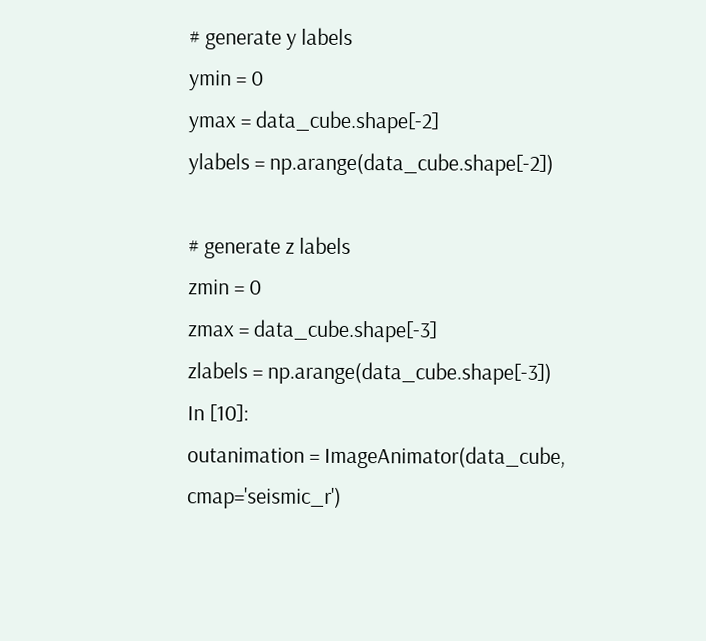# generate y labels
ymin = 0
ymax = data_cube.shape[-2]
ylabels = np.arange(data_cube.shape[-2])

# generate z labels
zmin = 0
zmax = data_cube.shape[-3]
zlabels = np.arange(data_cube.shape[-3])
In [10]:
outanimation = ImageAnimator(data_cube, cmap='seismic_r')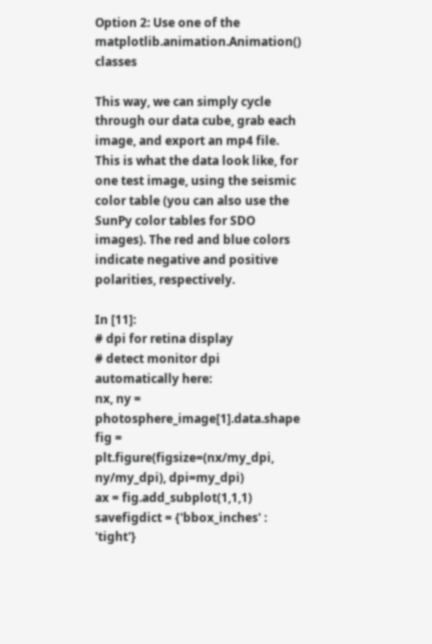Option 2: Use one of the matplotlib.animation.Animation() classes

This way, we can simply cycle through our data cube, grab each image, and export an mp4 file. This is what the data look like, for one test image, using the seismic color table (you can also use the SunPy color tables for SDO images). The red and blue colors indicate negative and positive polarities, respectively.

In [11]:
# dpi for retina display
# detect monitor dpi automatically here:
nx, ny = photosphere_image[1].data.shape
fig = plt.figure(figsize=(nx/my_dpi, ny/my_dpi), dpi=my_dpi)
ax = fig.add_subplot(1,1,1)
savefigdict = {'bbox_inches' : 'tight'}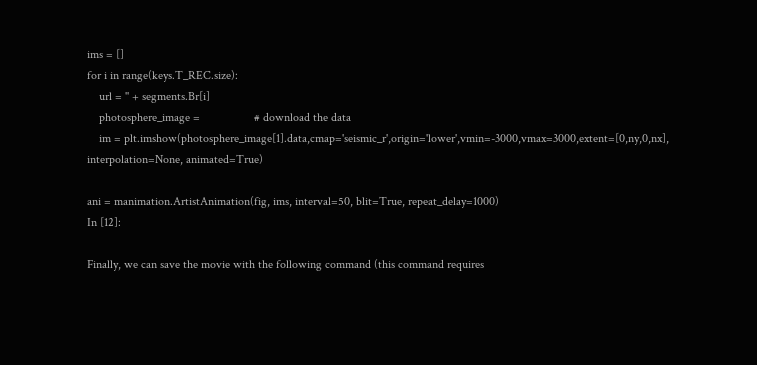ims = []
for i in range(keys.T_REC.size):
    url = '' + segments.Br[i]
    photosphere_image =                  # download the data
    im = plt.imshow(photosphere_image[1].data,cmap='seismic_r',origin='lower',vmin=-3000,vmax=3000,extent=[0,ny,0,nx], interpolation=None, animated=True)

ani = manimation.ArtistAnimation(fig, ims, interval=50, blit=True, repeat_delay=1000)
In [12]:

Finally, we can save the movie with the following command (this command requires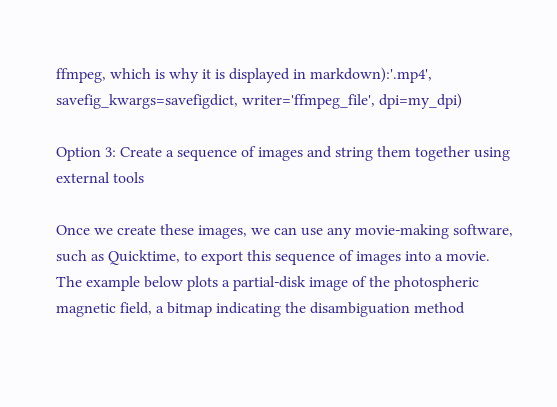ffmpeg, which is why it is displayed in markdown):'.mp4', savefig_kwargs=savefigdict, writer='ffmpeg_file', dpi=my_dpi)

Option 3: Create a sequence of images and string them together using external tools

Once we create these images, we can use any movie-making software, such as Quicktime, to export this sequence of images into a movie. The example below plots a partial-disk image of the photospheric magnetic field, a bitmap indicating the disambiguation method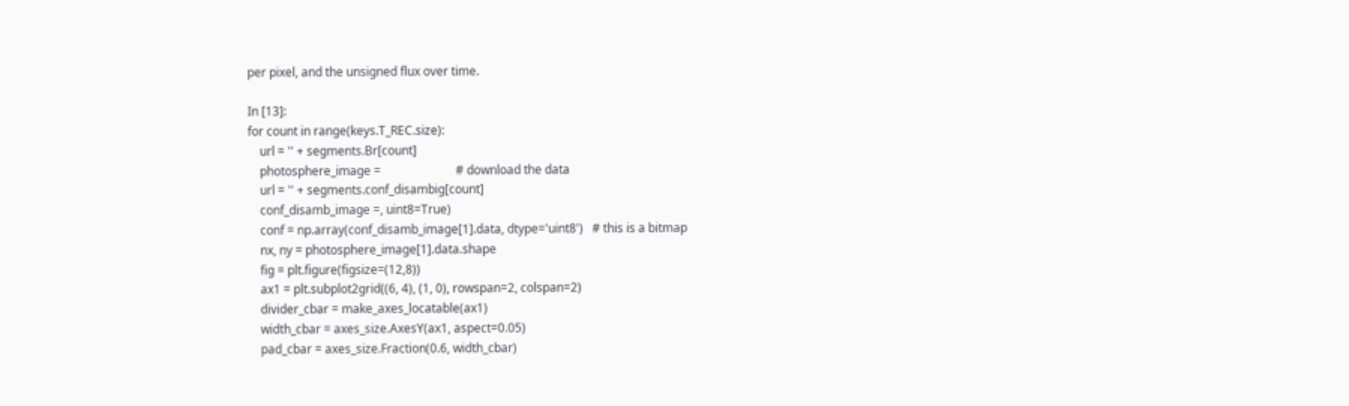per pixel, and the unsigned flux over time.

In [13]:
for count in range(keys.T_REC.size):
    url = '' + segments.Br[count]
    photosphere_image =                         # download the data
    url = '' + segments.conf_disambig[count]
    conf_disamb_image =, uint8=True)
    conf = np.array(conf_disamb_image[1].data, dtype='uint8')   # this is a bitmap
    nx, ny = photosphere_image[1].data.shape
    fig = plt.figure(figsize=(12,8))
    ax1 = plt.subplot2grid((6, 4), (1, 0), rowspan=2, colspan=2)
    divider_cbar = make_axes_locatable(ax1)
    width_cbar = axes_size.AxesY(ax1, aspect=0.05)
    pad_cbar = axes_size.Fraction(0.6, width_cbar)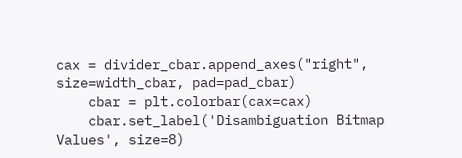cax = divider_cbar.append_axes("right", size=width_cbar, pad=pad_cbar)
    cbar = plt.colorbar(cax=cax)
    cbar.set_label('Disambiguation Bitmap Values', size=8)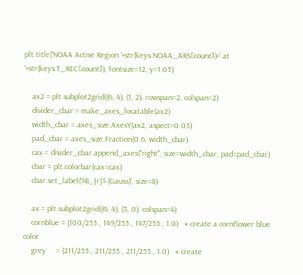plt.title('NOAA Active Region '+str(keys.NOAA_ARS[count])+' at '+str(keys.T_REC[count]), fontsize=12, y=1.05)

    ax2 = plt.subplot2grid((6, 4), (1, 2), rowspan=2, colspan=2)
    divider_cbar = make_axes_locatable(ax2)
    width_cbar = axes_size.AxesY(ax2, aspect=0.05)
    pad_cbar = axes_size.Fraction(0.6, width_cbar)
    cax = divider_cbar.append_axes("right", size=width_cbar, pad=pad_cbar)
    cbar = plt.colorbar(cax=cax)
    cbar.set_label('$B_{r}$ (Gauss)', size=8)

    ax = plt.subplot2grid((6, 4), (3, 0), colspan=4)
    cornblue = (100/255., 149/255., 147/255., 1.0)   # create a cornflower blue color
    grey     = (211/255., 211/255., 211/255., 1.0)   # create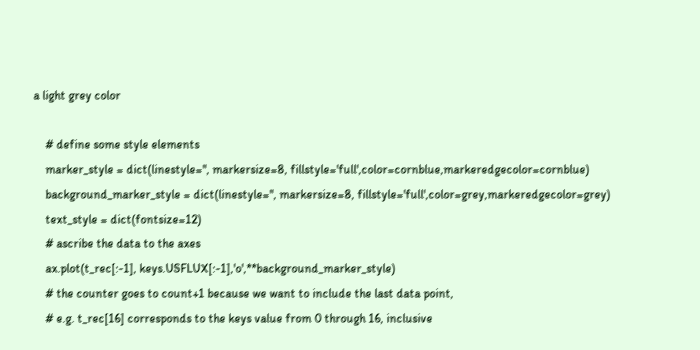a light grey color

    # define some style elements
    marker_style = dict(linestyle='', markersize=8, fillstyle='full',color=cornblue,markeredgecolor=cornblue)
    background_marker_style = dict(linestyle='', markersize=8, fillstyle='full',color=grey,markeredgecolor=grey)
    text_style = dict(fontsize=12)
    # ascribe the data to the axes
    ax.plot(t_rec[:-1], keys.USFLUX[:-1],'o',**background_marker_style)
    # the counter goes to count+1 because we want to include the last data point,
    # e.g. t_rec[16] corresponds to the keys value from 0 through 16, inclusive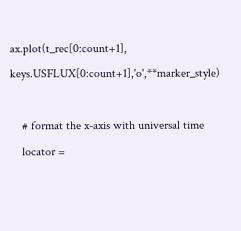ax.plot(t_rec[0:count+1], keys.USFLUX[0:count+1],'o',**marker_style)

    # format the x-axis with universal time
    locator =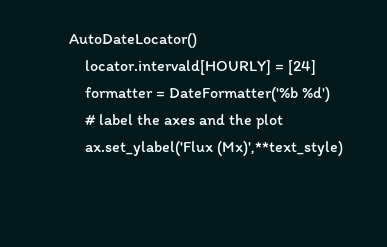AutoDateLocator()
    locator.intervald[HOURLY] = [24]
    formatter = DateFormatter('%b %d')
    # label the axes and the plot
    ax.set_ylabel('Flux (Mx)',**text_style)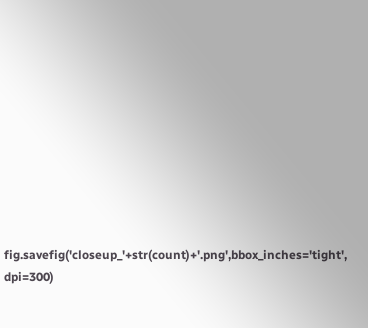fig.savefig('closeup_'+str(count)+'.png',bbox_inches='tight', dpi=300)